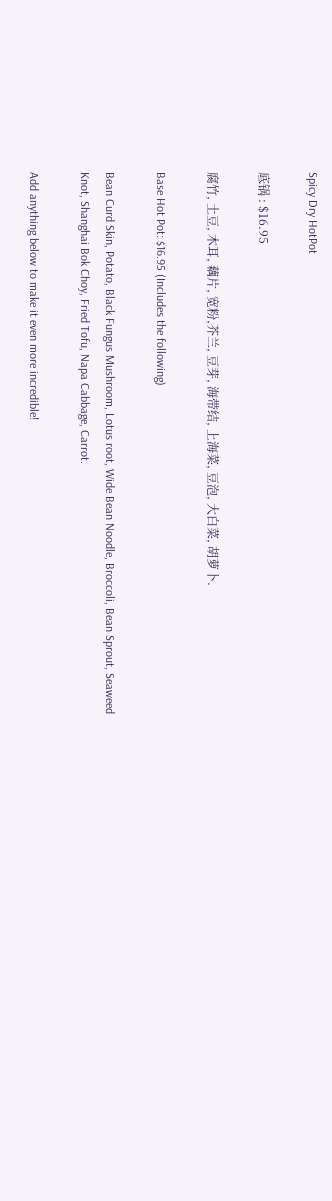Spicy Dry HotPot

底锅 : $16.95

腐竹, 土豆, 木耳, 藕片, 宽粉,芥兰, 豆芽, 海带结, 上海菜, 豆泡, 大白菜, 胡萝卜.

Base Hot Pot: $16.95 (Includes the following)

Bean Curd Skin, Potato, Black Fungus Mushroom, Lotus root, Wide Bean Noodle, Broccoli, Bean Sprout, Seaweed Knot, Shanghai Bok Choy, Fried Tofu, Napa Cabbage, Carrot.

Add anything below to make it even more incredible!